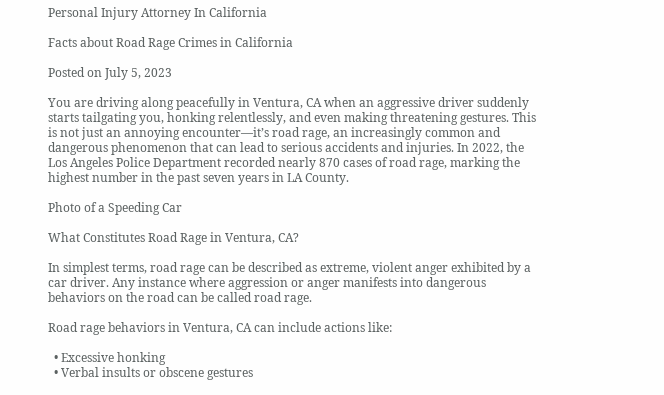Personal Injury Attorney In California

Facts about Road Rage Crimes in California

Posted on July 5, 2023

You are driving along peacefully in Ventura, CA when an aggressive driver suddenly starts tailgating you, honking relentlessly, and even making threatening gestures. This is not just an annoying encounter—it’s road rage, an increasingly common and dangerous phenomenon that can lead to serious accidents and injuries. In 2022, the Los Angeles Police Department recorded nearly 870 cases of road rage, marking the highest number in the past seven years in LA County.

Photo of a Speeding Car

What Constitutes Road Rage in Ventura, CA?

In simplest terms, road rage can be described as extreme, violent anger exhibited by a car driver. Any instance where aggression or anger manifests into dangerous behaviors on the road can be called road rage.

Road rage behaviors in Ventura, CA can include actions like:

  • Excessive honking
  • Verbal insults or obscene gestures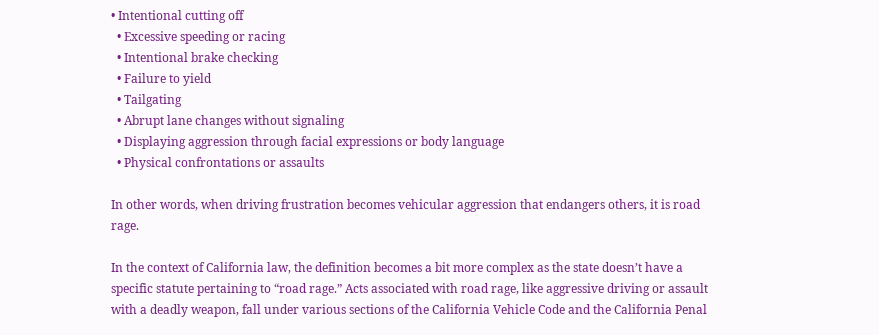• Intentional cutting off
  • Excessive speeding or racing
  • Intentional brake checking
  • Failure to yield
  • Tailgating
  • Abrupt lane changes without signaling
  • Displaying aggression through facial expressions or body language
  • Physical confrontations or assaults

In other words, when driving frustration becomes vehicular aggression that endangers others, it is road rage.

In the context of California law, the definition becomes a bit more complex as the state doesn’t have a specific statute pertaining to “road rage.” Acts associated with road rage, like aggressive driving or assault with a deadly weapon, fall under various sections of the California Vehicle Code and the California Penal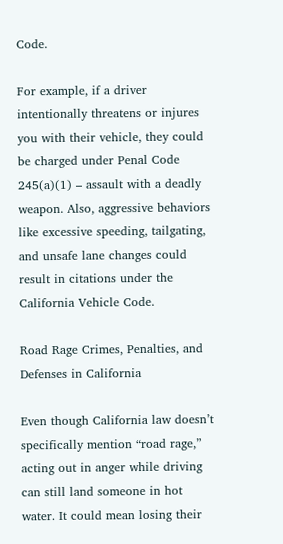Code.

For example, if a driver intentionally threatens or injures you with their vehicle, they could be charged under Penal Code 245(a)(1) – assault with a deadly weapon. Also, aggressive behaviors like excessive speeding, tailgating, and unsafe lane changes could result in citations under the California Vehicle Code.

Road Rage Crimes, Penalties, and Defenses in California

Even though California law doesn’t specifically mention “road rage,” acting out in anger while driving can still land someone in hot water. It could mean losing their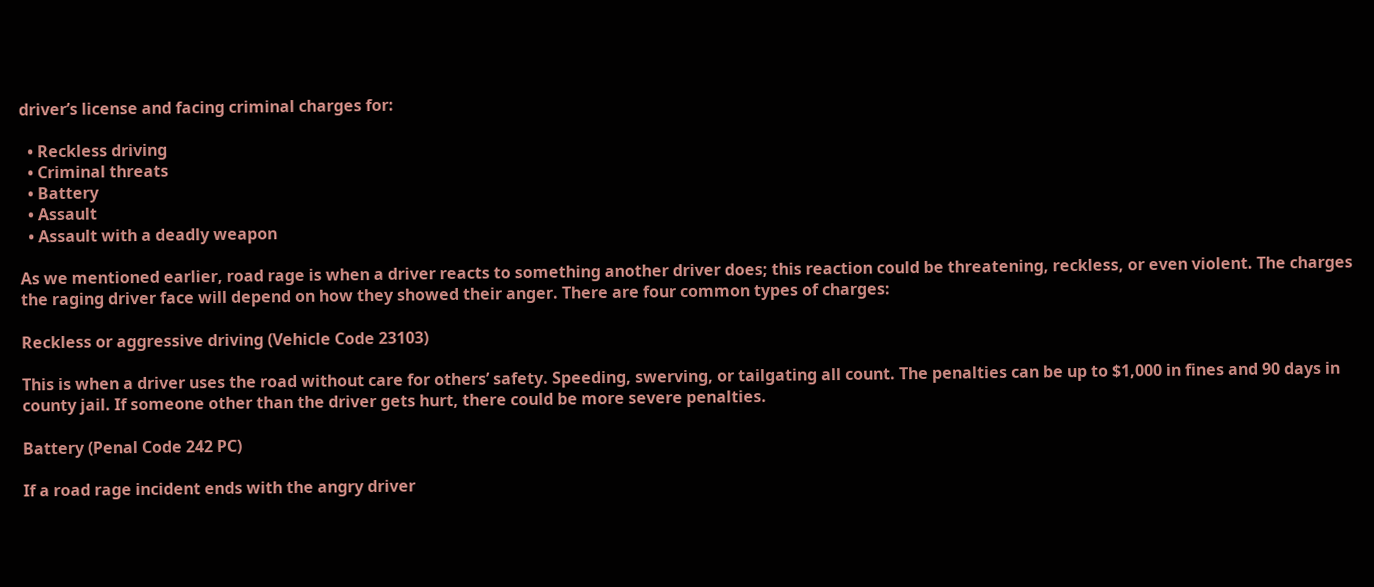driver’s license and facing criminal charges for:

  • Reckless driving
  • Criminal threats
  • Battery
  • Assault
  • Assault with a deadly weapon

As we mentioned earlier, road rage is when a driver reacts to something another driver does; this reaction could be threatening, reckless, or even violent. The charges the raging driver face will depend on how they showed their anger. There are four common types of charges:

Reckless or aggressive driving (Vehicle Code 23103)

This is when a driver uses the road without care for others’ safety. Speeding, swerving, or tailgating all count. The penalties can be up to $1,000 in fines and 90 days in county jail. If someone other than the driver gets hurt, there could be more severe penalties.

Battery (Penal Code 242 PC)

If a road rage incident ends with the angry driver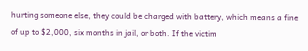hurting someone else, they could be charged with battery, which means a fine of up to $2,000, six months in jail, or both. If the victim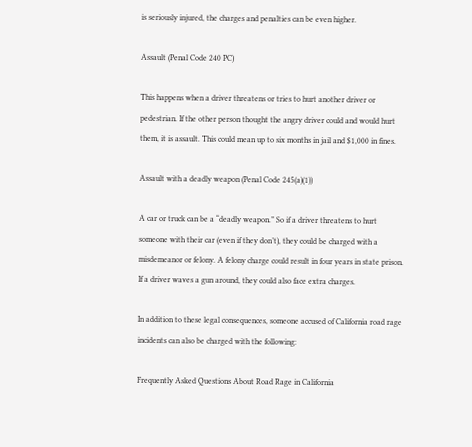is seriously injured, the charges and penalties can be even higher.

Assault (Penal Code 240 PC)

This happens when a driver threatens or tries to hurt another driver or pedestrian. If the other person thought the angry driver could and would hurt them, it is assault. This could mean up to six months in jail and $1,000 in fines.

Assault with a deadly weapon (Penal Code 245(a)(1))

A car or truck can be a “deadly weapon.” So if a driver threatens to hurt someone with their car (even if they don’t), they could be charged with a misdemeanor or felony. A felony charge could result in four years in state prison. If a driver waves a gun around, they could also face extra charges.

In addition to these legal consequences, someone accused of California road rage incidents can also be charged with the following:

Frequently Asked Questions About Road Rage in California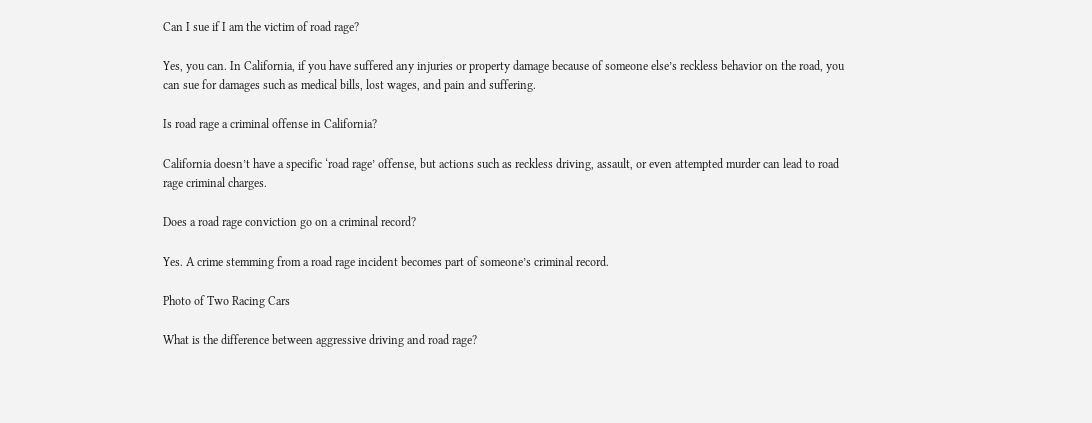Can I sue if I am the victim of road rage?

Yes, you can. In California, if you have suffered any injuries or property damage because of someone else’s reckless behavior on the road, you can sue for damages such as medical bills, lost wages, and pain and suffering.

Is road rage a criminal offense in California?

California doesn’t have a specific ‘road rage’ offense, but actions such as reckless driving, assault, or even attempted murder can lead to road rage criminal charges.

Does a road rage conviction go on a criminal record?

Yes. A crime stemming from a road rage incident becomes part of someone’s criminal record.

Photo of Two Racing Cars

What is the difference between aggressive driving and road rage?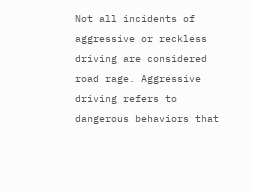Not all incidents of aggressive or reckless driving are considered road rage. Aggressive driving refers to dangerous behaviors that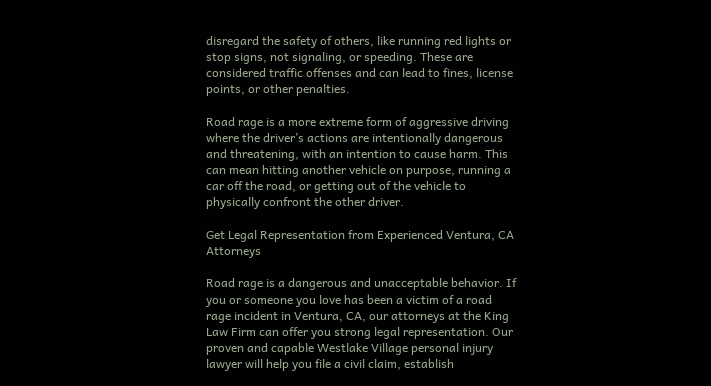disregard the safety of others, like running red lights or stop signs, not signaling, or speeding. These are considered traffic offenses and can lead to fines, license points, or other penalties.

Road rage is a more extreme form of aggressive driving where the driver’s actions are intentionally dangerous and threatening, with an intention to cause harm. This can mean hitting another vehicle on purpose, running a car off the road, or getting out of the vehicle to physically confront the other driver.

Get Legal Representation from Experienced Ventura, CA Attorneys

Road rage is a dangerous and unacceptable behavior. If you or someone you love has been a victim of a road rage incident in Ventura, CA, our attorneys at the King Law Firm can offer you strong legal representation. Our proven and capable Westlake Village personal injury lawyer will help you file a civil claim, establish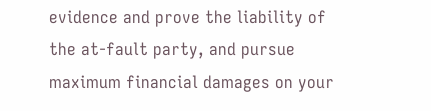evidence and prove the liability of the at-fault party, and pursue maximum financial damages on your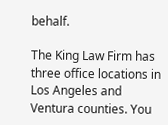behalf.

The King Law Firm has three office locations in Los Angeles and Ventura counties. You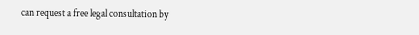can request a free legal consultation by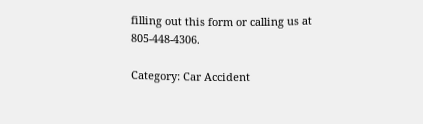filling out this form or calling us at 805-448-4306.

Category: Car Accident